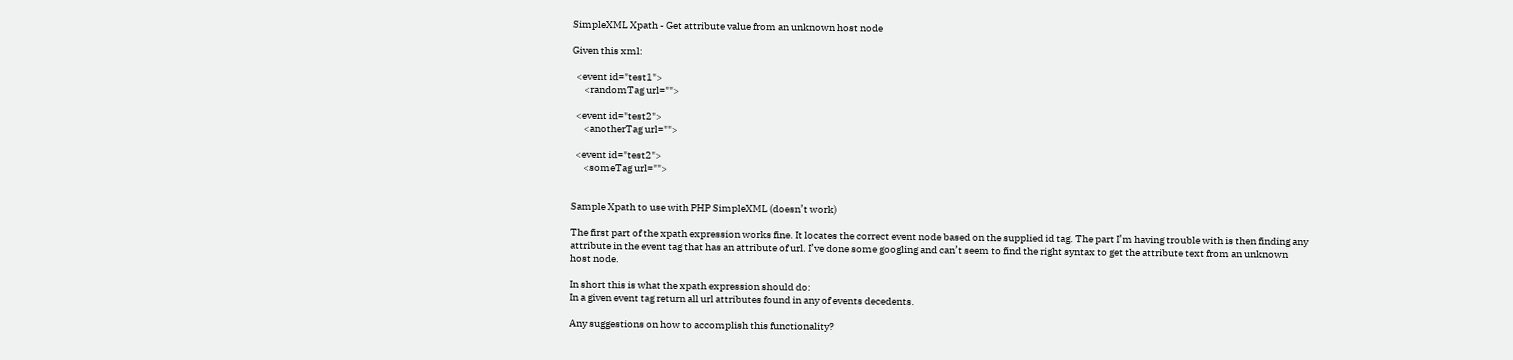SimpleXML Xpath - Get attribute value from an unknown host node

Given this xml:

  <event id="test1">
      <randomTag url="">

  <event id="test2">
      <anotherTag url="">

  <event id="test2">
      <someTag url="">


Sample Xpath to use with PHP SimpleXML (doesn’t work)

The first part of the xpath expression works fine. It locates the correct event node based on the supplied id tag. The part I’m having trouble with is then finding any attribute in the event tag that has an attribute of url. I’ve done some googling and can’t seem to find the right syntax to get the attribute text from an unknown host node.

In short this is what the xpath expression should do:
In a given event tag return all url attributes found in any of events decedents.

Any suggestions on how to accomplish this functionality?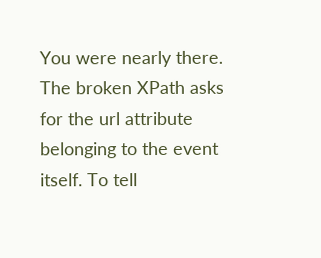You were nearly there. The broken XPath asks for the url attribute belonging to the event itself. To tell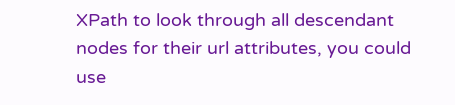XPath to look through all descendant nodes for their url attributes, you could use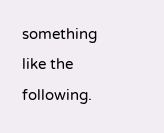something like the following.